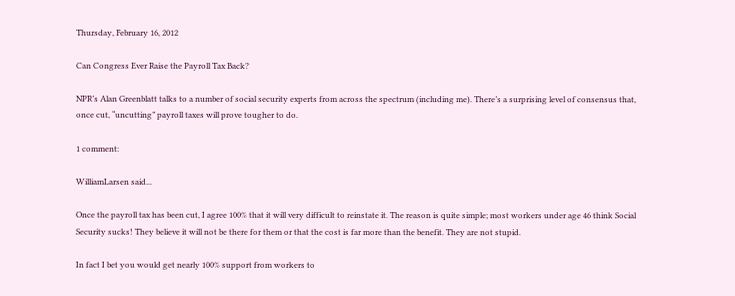Thursday, February 16, 2012

Can Congress Ever Raise the Payroll Tax Back?

NPR’s Alan Greenblatt talks to a number of social security experts from across the spectrum (including me). There’s a surprising level of consensus that, once cut, “uncutting” payroll taxes will prove tougher to do.

1 comment:

WilliamLarsen said...

Once the payroll tax has been cut, I agree 100% that it will very difficult to reinstate it. The reason is quite simple; most workers under age 46 think Social Security sucks! They believe it will not be there for them or that the cost is far more than the benefit. They are not stupid.

In fact I bet you would get nearly 100% support from workers to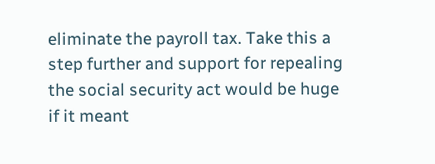eliminate the payroll tax. Take this a step further and support for repealing the social security act would be huge if it meant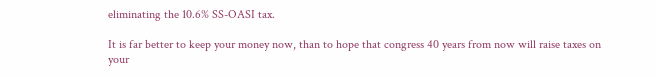eliminating the 10.6% SS-OASI tax.

It is far better to keep your money now, than to hope that congress 40 years from now will raise taxes on your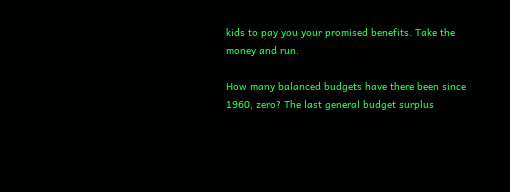kids to pay you your promised benefits. Take the money and run.

How many balanced budgets have there been since 1960, zero? The last general budget surplus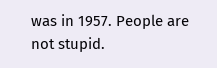was in 1957. People are not stupid.